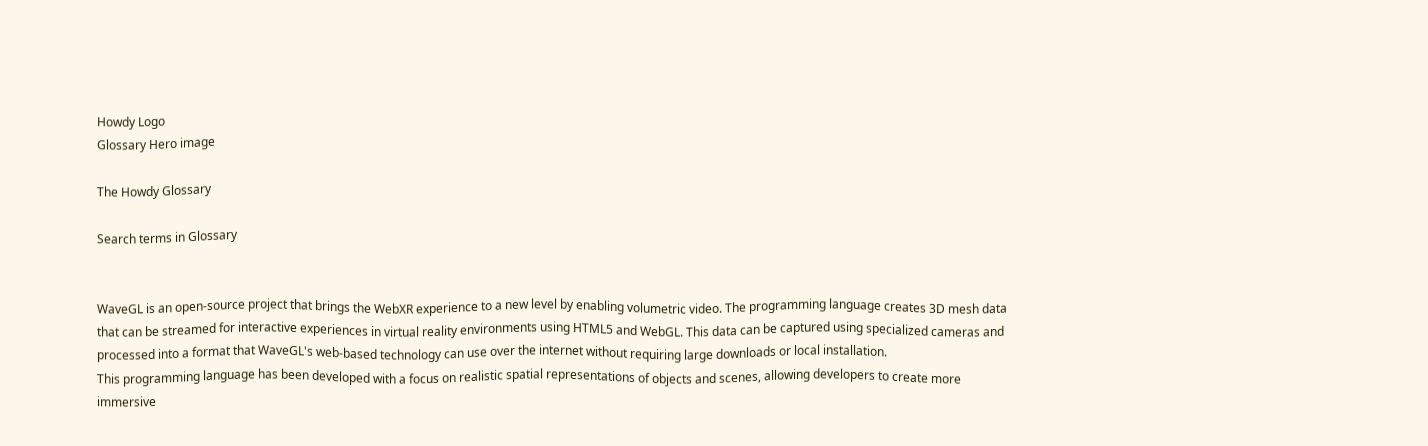Howdy Logo
Glossary Hero image

The Howdy Glossary

Search terms in Glossary


WaveGL is an open-source project that brings the WebXR experience to a new level by enabling volumetric video. The programming language creates 3D mesh data that can be streamed for interactive experiences in virtual reality environments using HTML5 and WebGL. This data can be captured using specialized cameras and processed into a format that WaveGL's web-based technology can use over the internet without requiring large downloads or local installation.
This programming language has been developed with a focus on realistic spatial representations of objects and scenes, allowing developers to create more immersive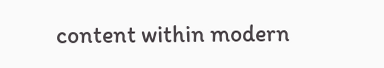content within modern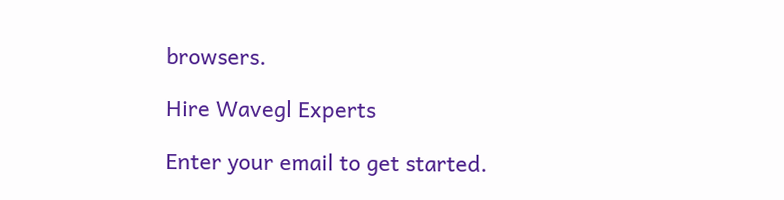browsers.

Hire Wavegl Experts

Enter your email to get started.